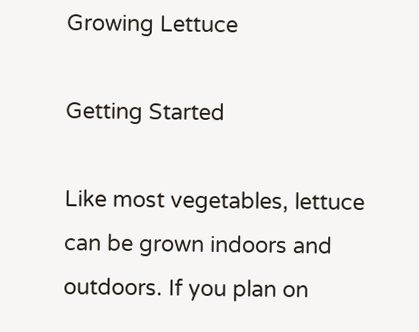Growing Lettuce

Getting Started

Like most vegetables, lettuce can be grown indoors and outdoors. If you plan on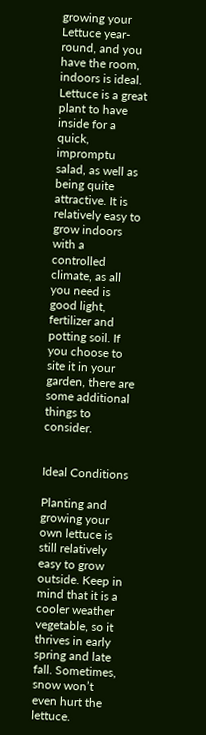growing your Lettuce year-round, and you have the room, indoors is ideal. Lettuce is a great plant to have inside for a quick, impromptu salad, as well as being quite attractive. It is relatively easy to grow indoors with a controlled climate, as all you need is good light, fertilizer and potting soil. If you choose to site it in your garden, there are some additional things to consider.


Ideal Conditions

Planting and growing your own lettuce is still relatively easy to grow outside. Keep in mind that it is a cooler weather vegetable, so it thrives in early spring and late fall. Sometimes, snow won’t even hurt the lettuce.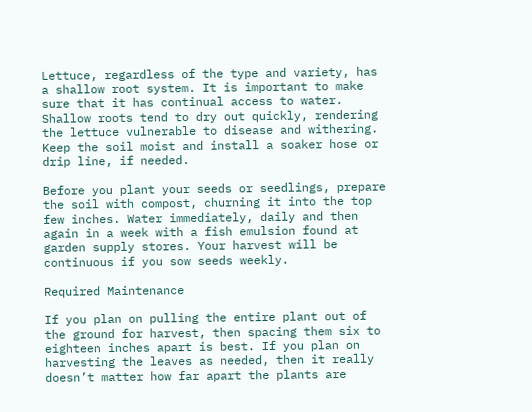Lettuce, regardless of the type and variety, has a shallow root system. It is important to make sure that it has continual access to water. Shallow roots tend to dry out quickly, rendering the lettuce vulnerable to disease and withering. Keep the soil moist and install a soaker hose or drip line, if needed.

Before you plant your seeds or seedlings, prepare the soil with compost, churning it into the top few inches. Water immediately, daily and then again in a week with a fish emulsion found at garden supply stores. Your harvest will be continuous if you sow seeds weekly.

Required Maintenance

If you plan on pulling the entire plant out of the ground for harvest, then spacing them six to eighteen inches apart is best. If you plan on harvesting the leaves as needed, then it really doesn’t matter how far apart the plants are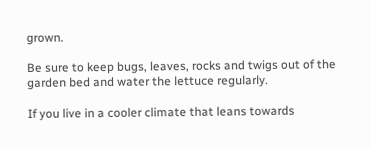grown.

Be sure to keep bugs, leaves, rocks and twigs out of the garden bed and water the lettuce regularly.

If you live in a cooler climate that leans towards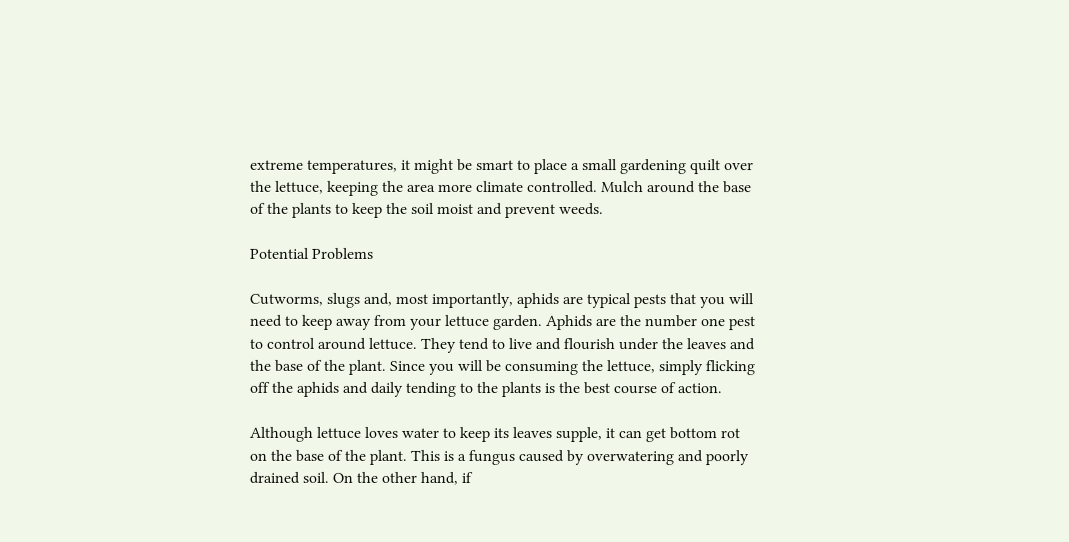extreme temperatures, it might be smart to place a small gardening quilt over the lettuce, keeping the area more climate controlled. Mulch around the base of the plants to keep the soil moist and prevent weeds.

Potential Problems

Cutworms, slugs and, most importantly, aphids are typical pests that you will need to keep away from your lettuce garden. Aphids are the number one pest to control around lettuce. They tend to live and flourish under the leaves and the base of the plant. Since you will be consuming the lettuce, simply flicking off the aphids and daily tending to the plants is the best course of action.

Although lettuce loves water to keep its leaves supple, it can get bottom rot on the base of the plant. This is a fungus caused by overwatering and poorly drained soil. On the other hand, if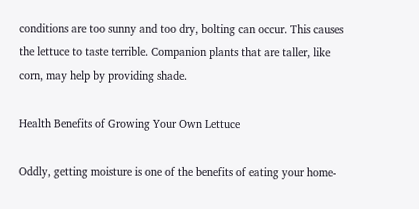conditions are too sunny and too dry, bolting can occur. This causes the lettuce to taste terrible. Companion plants that are taller, like corn, may help by providing shade.

Health Benefits of Growing Your Own Lettuce

Oddly, getting moisture is one of the benefits of eating your home-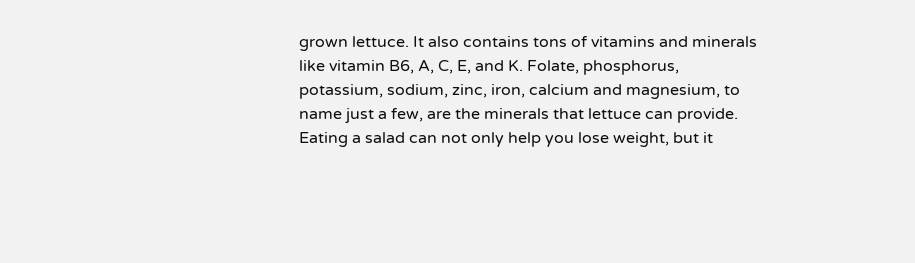grown lettuce. It also contains tons of vitamins and minerals like vitamin B6, A, C, E, and K. Folate, phosphorus, potassium, sodium, zinc, iron, calcium and magnesium, to name just a few, are the minerals that lettuce can provide. Eating a salad can not only help you lose weight, but it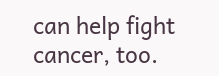can help fight cancer, too.